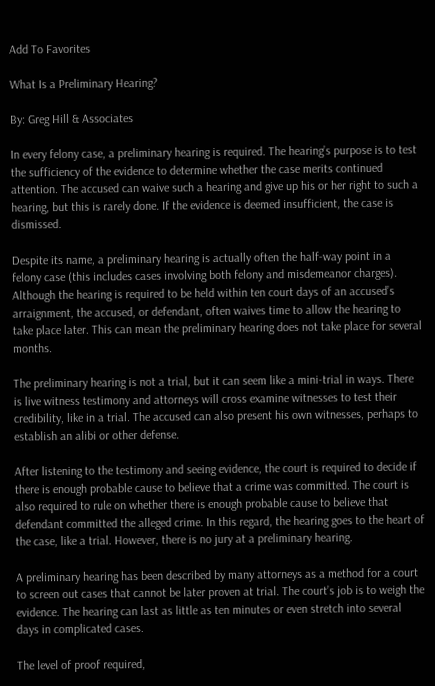Add To Favorites

What Is a Preliminary Hearing?

By: Greg Hill & Associates

In every felony case, a preliminary hearing is required. The hearing’s purpose is to test the sufficiency of the evidence to determine whether the case merits continued attention. The accused can waive such a hearing and give up his or her right to such a hearing, but this is rarely done. If the evidence is deemed insufficient, the case is dismissed.

Despite its name, a preliminary hearing is actually often the half-way point in a felony case (this includes cases involving both felony and misdemeanor charges). Although the hearing is required to be held within ten court days of an accused’s arraignment, the accused, or defendant, often waives time to allow the hearing to take place later. This can mean the preliminary hearing does not take place for several months.

The preliminary hearing is not a trial, but it can seem like a mini-trial in ways. There is live witness testimony and attorneys will cross examine witnesses to test their credibility, like in a trial. The accused can also present his own witnesses, perhaps to establish an alibi or other defense.

After listening to the testimony and seeing evidence, the court is required to decide if there is enough probable cause to believe that a crime was committed. The court is also required to rule on whether there is enough probable cause to believe that defendant committed the alleged crime. In this regard, the hearing goes to the heart of the case, like a trial. However, there is no jury at a preliminary hearing.

A preliminary hearing has been described by many attorneys as a method for a court to screen out cases that cannot be later proven at trial. The court’s job is to weigh the evidence. The hearing can last as little as ten minutes or even stretch into several days in complicated cases.

The level of proof required,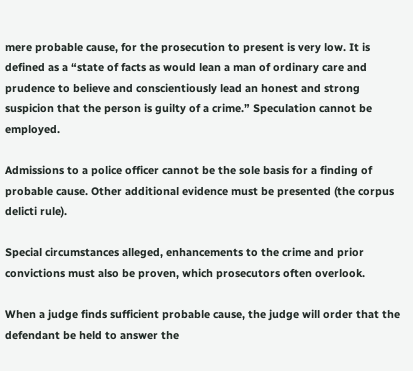mere probable cause, for the prosecution to present is very low. It is defined as a “state of facts as would lean a man of ordinary care and prudence to believe and conscientiously lead an honest and strong suspicion that the person is guilty of a crime.” Speculation cannot be employed.

Admissions to a police officer cannot be the sole basis for a finding of probable cause. Other additional evidence must be presented (the corpus delicti rule).

Special circumstances alleged, enhancements to the crime and prior convictions must also be proven, which prosecutors often overlook.

When a judge finds sufficient probable cause, the judge will order that the defendant be held to answer the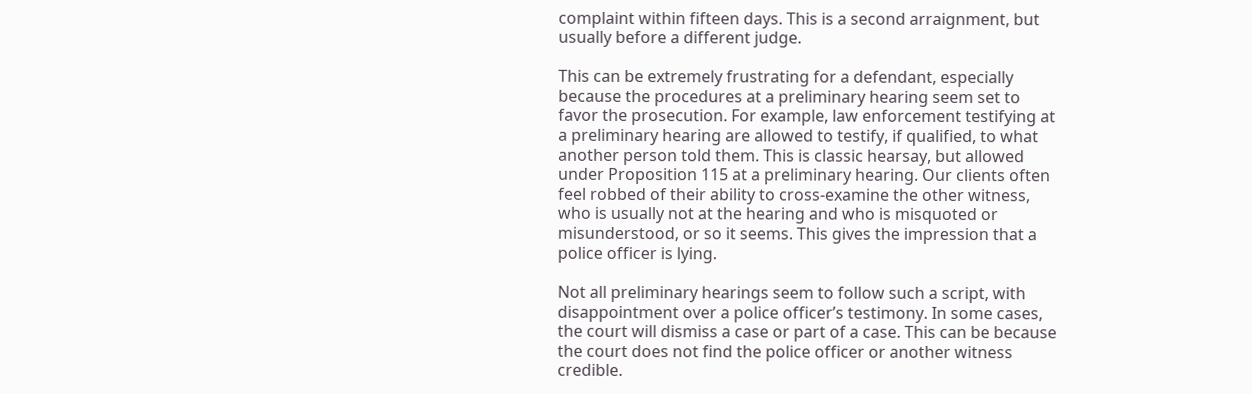complaint within fifteen days. This is a second arraignment, but usually before a different judge.

This can be extremely frustrating for a defendant, especially because the procedures at a preliminary hearing seem set to favor the prosecution. For example, law enforcement testifying at a preliminary hearing are allowed to testify, if qualified, to what another person told them. This is classic hearsay, but allowed under Proposition 115 at a preliminary hearing. Our clients often feel robbed of their ability to cross-examine the other witness, who is usually not at the hearing and who is misquoted or misunderstood, or so it seems. This gives the impression that a police officer is lying.

Not all preliminary hearings seem to follow such a script, with disappointment over a police officer’s testimony. In some cases, the court will dismiss a case or part of a case. This can be because the court does not find the police officer or another witness credible.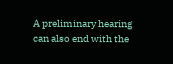A preliminary hearing can also end with the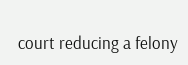court reducing a felony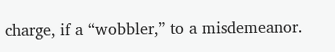charge, if a “wobbler,” to a misdemeanor.